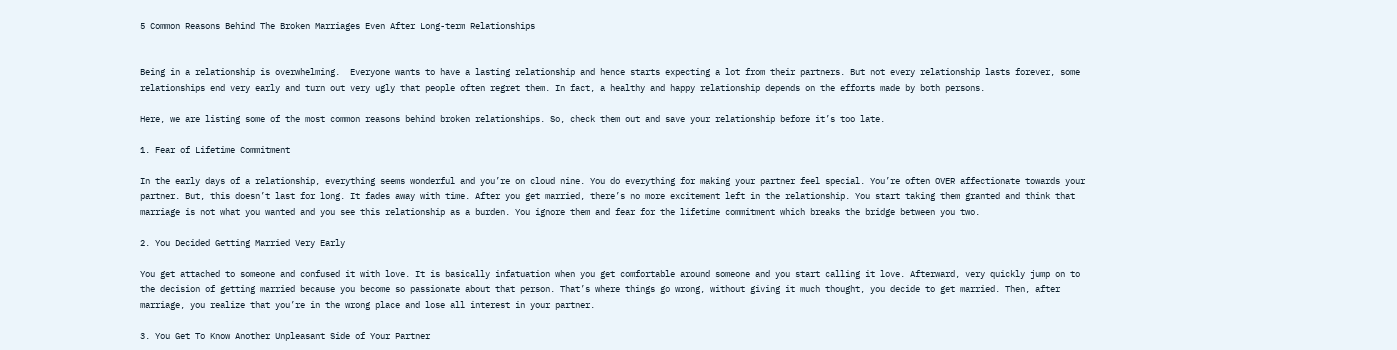5 Common Reasons Behind The Broken Marriages Even After Long-term Relationships


Being in a relationship is overwhelming.  Everyone wants to have a lasting relationship and hence starts expecting a lot from their partners. But not every relationship lasts forever, some relationships end very early and turn out very ugly that people often regret them. In fact, a healthy and happy relationship depends on the efforts made by both persons.

Here, we are listing some of the most common reasons behind broken relationships. So, check them out and save your relationship before it’s too late.

1. Fear of Lifetime Commitment

In the early days of a relationship, everything seems wonderful and you’re on cloud nine. You do everything for making your partner feel special. You’re often OVER affectionate towards your partner. But, this doesn’t last for long. It fades away with time. After you get married, there’s no more excitement left in the relationship. You start taking them granted and think that marriage is not what you wanted and you see this relationship as a burden. You ignore them and fear for the lifetime commitment which breaks the bridge between you two.

2. You Decided Getting Married Very Early

You get attached to someone and confused it with love. It is basically infatuation when you get comfortable around someone and you start calling it love. Afterward, very quickly jump on to the decision of getting married because you become so passionate about that person. That’s where things go wrong, without giving it much thought, you decide to get married. Then, after marriage, you realize that you’re in the wrong place and lose all interest in your partner.

3. You Get To Know Another Unpleasant Side of Your Partner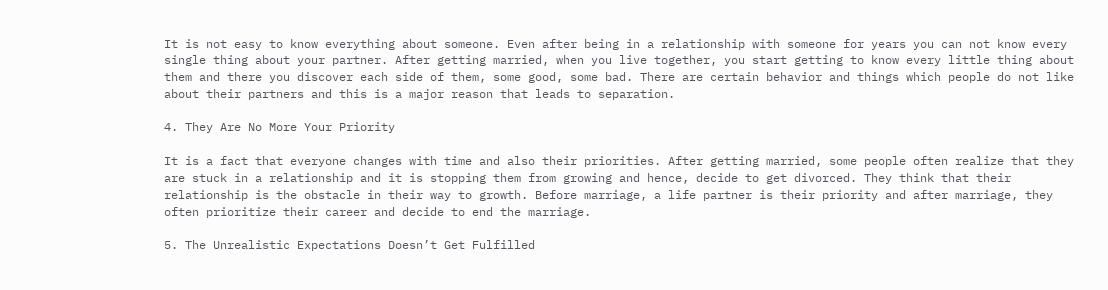It is not easy to know everything about someone. Even after being in a relationship with someone for years you can not know every single thing about your partner. After getting married, when you live together, you start getting to know every little thing about them and there you discover each side of them, some good, some bad. There are certain behavior and things which people do not like about their partners and this is a major reason that leads to separation.

4. They Are No More Your Priority

It is a fact that everyone changes with time and also their priorities. After getting married, some people often realize that they are stuck in a relationship and it is stopping them from growing and hence, decide to get divorced. They think that their relationship is the obstacle in their way to growth. Before marriage, a life partner is their priority and after marriage, they often prioritize their career and decide to end the marriage.

5. The Unrealistic Expectations Doesn’t Get Fulfilled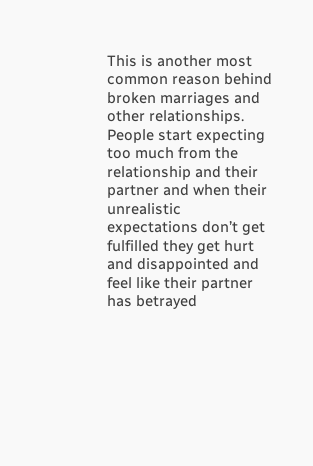This is another most common reason behind broken marriages and other relationships. People start expecting too much from the relationship and their partner and when their unrealistic expectations don’t get fulfilled they get hurt and disappointed and feel like their partner has betrayed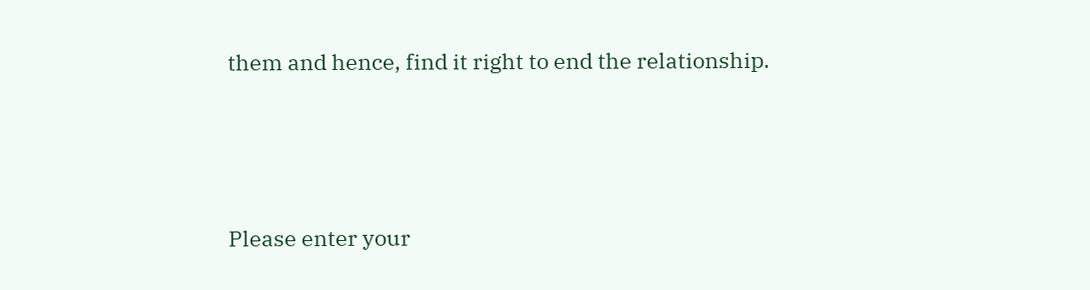them and hence, find it right to end the relationship.




Please enter your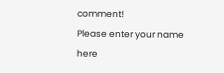comment!
Please enter your name here